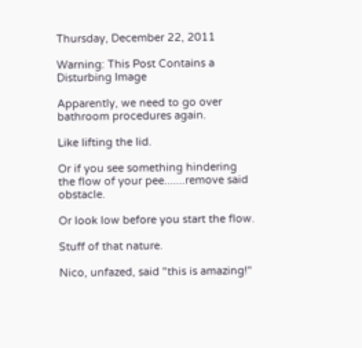Thursday, December 22, 2011

Warning: This Post Contains a Disturbing Image

Apparently, we need to go over  bathroom procedures again.

Like lifting the lid.

Or if you see something hindering the flow of your pee.......remove said obstacle.

Or look low before you start the flow.

Stuff of that nature.

Nico, unfazed, said "this is amazing!"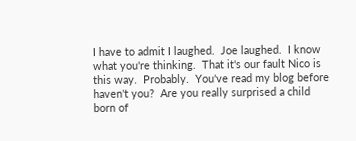I have to admit I laughed.  Joe laughed.  I know what you're thinking.  That it's our fault Nico is this way.  Probably.  You've read my blog before haven't you?  Are you really surprised a child born of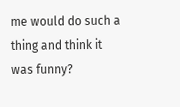me would do such a thing and think it was funny?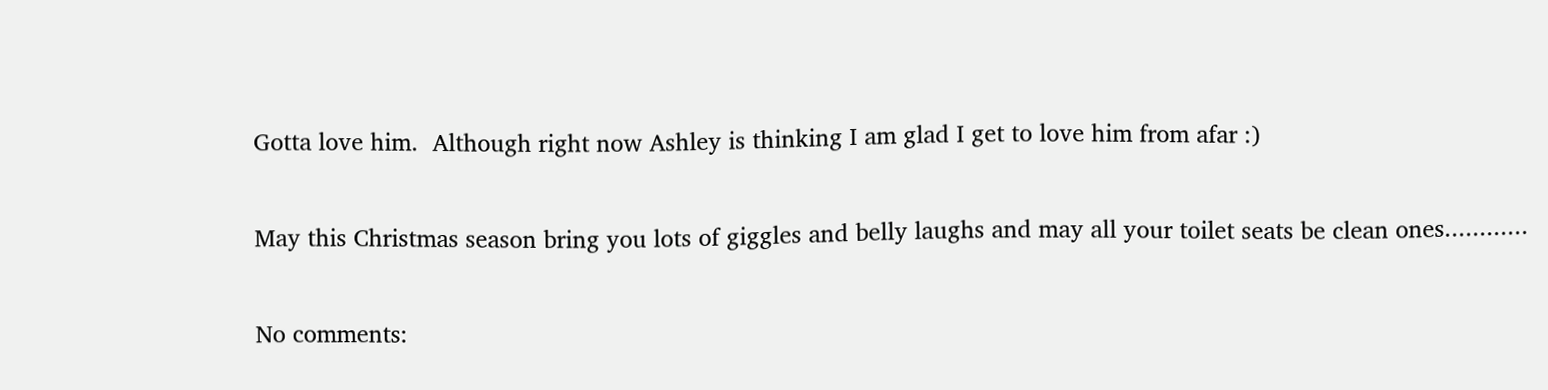Gotta love him.  Although right now Ashley is thinking I am glad I get to love him from afar :)

May this Christmas season bring you lots of giggles and belly laughs and may all your toilet seats be clean ones............

No comments: